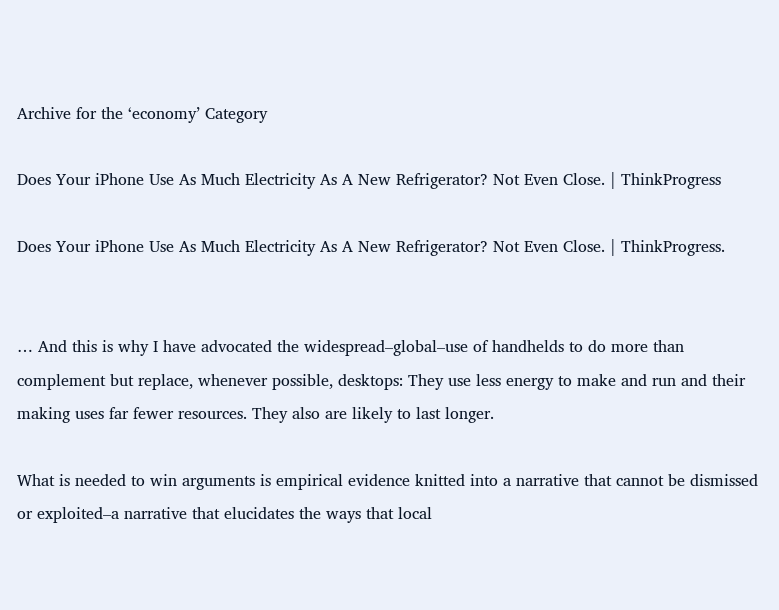Archive for the ‘economy’ Category

Does Your iPhone Use As Much Electricity As A New Refrigerator? Not Even Close. | ThinkProgress

Does Your iPhone Use As Much Electricity As A New Refrigerator? Not Even Close. | ThinkProgress.


… And this is why I have advocated the widespread–global–use of handhelds to do more than complement but replace, whenever possible, desktops: They use less energy to make and run and their making uses far fewer resources. They also are likely to last longer.

What is needed to win arguments is empirical evidence knitted into a narrative that cannot be dismissed or exploited–a narrative that elucidates the ways that local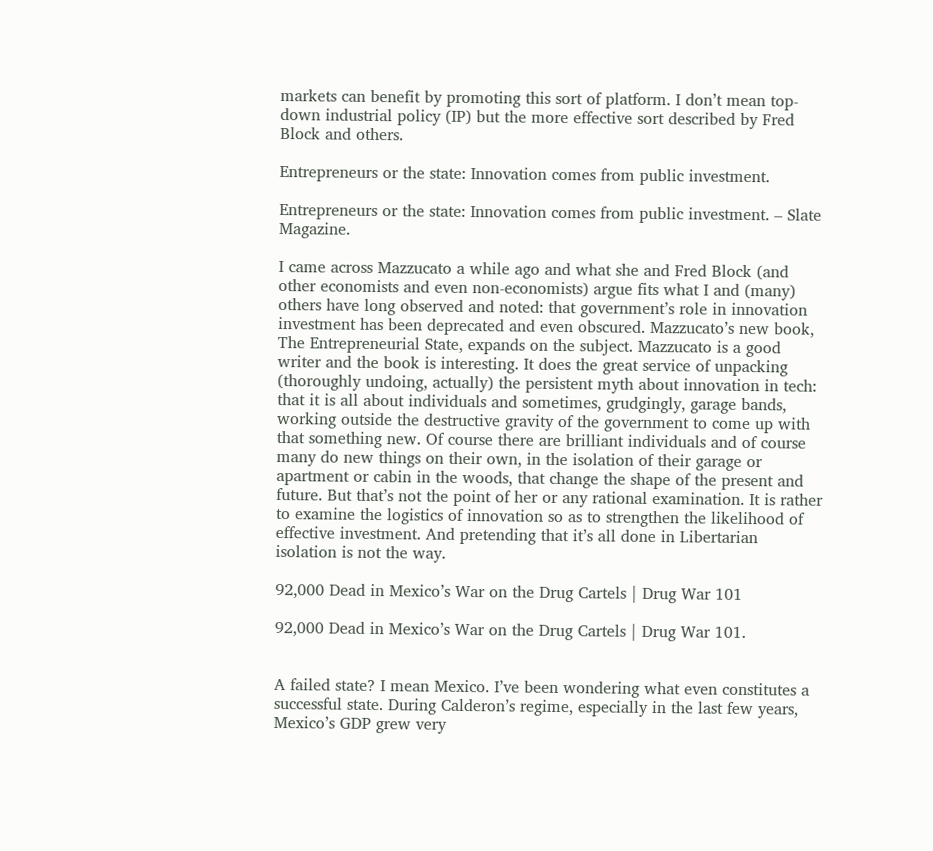markets can benefit by promoting this sort of platform. I don’t mean top-down industrial policy (IP) but the more effective sort described by Fred Block and others.

Entrepreneurs or the state: Innovation comes from public investment.

Entrepreneurs or the state: Innovation comes from public investment. – Slate Magazine.

I came across Mazzucato a while ago and what she and Fred Block (and other economists and even non-economists) argue fits what I and (many) others have long observed and noted: that government’s role in innovation investment has been deprecated and even obscured. Mazzucato’s new book, The Entrepreneurial State, expands on the subject. Mazzucato is a good writer and the book is interesting. It does the great service of unpacking (thoroughly undoing, actually) the persistent myth about innovation in tech: that it is all about individuals and sometimes, grudgingly, garage bands, working outside the destructive gravity of the government to come up with that something new. Of course there are brilliant individuals and of course many do new things on their own, in the isolation of their garage or apartment or cabin in the woods, that change the shape of the present and future. But that’s not the point of her or any rational examination. It is rather to examine the logistics of innovation so as to strengthen the likelihood of effective investment. And pretending that it’s all done in Libertarian isolation is not the way.

92,000 Dead in Mexico’s War on the Drug Cartels | Drug War 101

92,000 Dead in Mexico’s War on the Drug Cartels | Drug War 101.


A failed state? I mean Mexico. I’ve been wondering what even constitutes a successful state. During Calderon’s regime, especially in the last few years, Mexico’s GDP grew very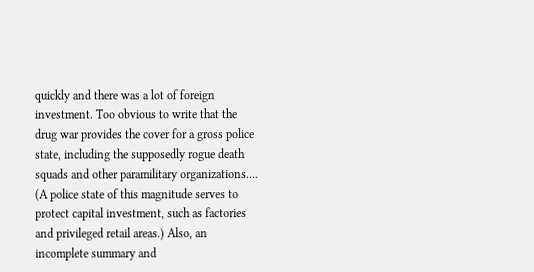quickly and there was a lot of foreign investment. Too obvious to write that the drug war provides the cover for a gross police state, including the supposedly rogue death squads and other paramilitary organizations…. (A police state of this magnitude serves to protect capital investment, such as factories and privileged retail areas.) Also, an incomplete summary and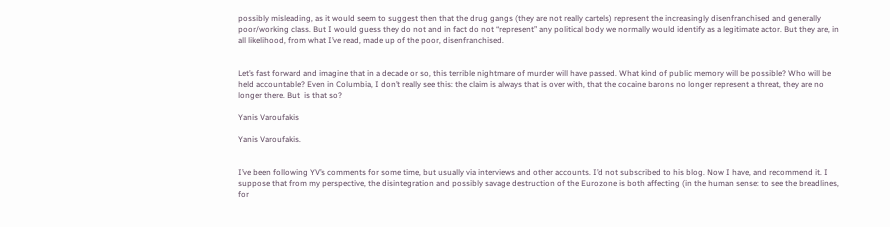possibly misleading, as it would seem to suggest then that the drug gangs (they are not really cartels) represent the increasingly disenfranchised and generally poor/working class. But I would guess they do not and in fact do not “represent” any political body we normally would identify as a legitimate actor. But they are, in all likelihood, from what I’ve read, made up of the poor, disenfranchised.


Let’s fast forward and imagine that in a decade or so, this terrible nightmare of murder will have passed. What kind of public memory will be possible? Who will be held accountable? Even in Columbia, I don’t really see this: the claim is always that is over with, that the cocaine barons no longer represent a threat, they are no longer there. But  is that so?

Yanis Varoufakis

Yanis Varoufakis.


I’ve been following YV’s comments for some time, but usually via interviews and other accounts. I’d not subscribed to his blog. Now I have, and recommend it. I suppose that from my perspective, the disintegration and possibly savage destruction of the Eurozone is both affecting (in the human sense: to see the breadlines, for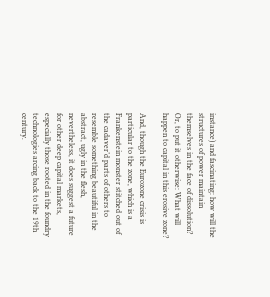instance) and fascinating: how will the structures of power maintain themselves in the face of dissolution? Or, to put it otherwise: What will happen to capital in this erosive zone?

And, though the Eurozone crisis is particular to the zone, which is a Frankenstein monster stitched out of the cadaver’d parts of others to resemble something beautiful in the abstract, ugly in the flesh, nevertheless, it does suggest a future for other deep capital markets, especially those rooted in the foundry technologies arcing back to the 19th century.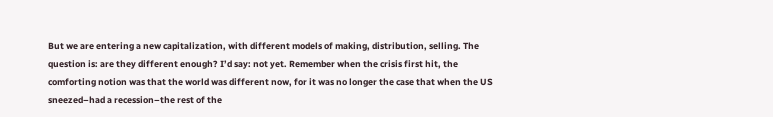But we are entering a new capitalization, with different models of making, distribution, selling. The question is: are they different enough? I’d say: not yet. Remember when the crisis first hit, the comforting notion was that the world was different now, for it was no longer the case that when the US sneezed–had a recession–the rest of the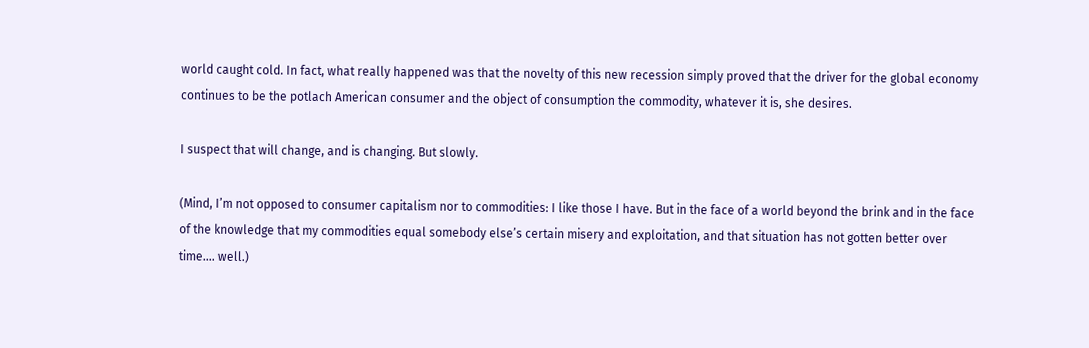world caught cold. In fact, what really happened was that the novelty of this new recession simply proved that the driver for the global economy continues to be the potlach American consumer and the object of consumption the commodity, whatever it is, she desires.

I suspect that will change, and is changing. But slowly.

(Mind, I’m not opposed to consumer capitalism nor to commodities: I like those I have. But in the face of a world beyond the brink and in the face of the knowledge that my commodities equal somebody else’s certain misery and exploitation, and that situation has not gotten better over time…. well.)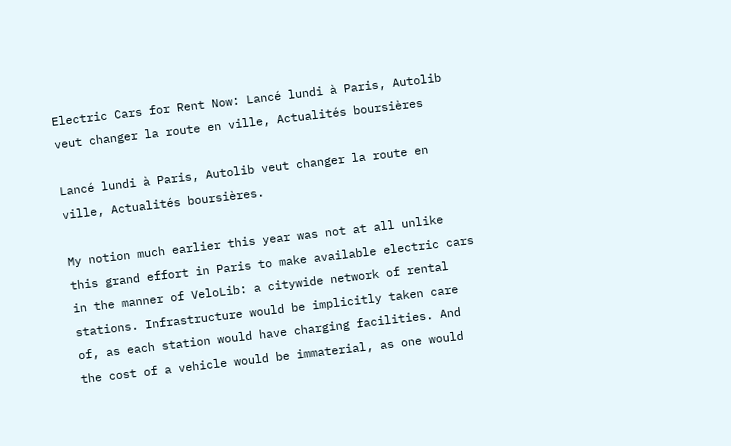Electric Cars for Rent Now: Lancé lundi à Paris, Autolib veut changer la route en ville, Actualités boursières

Lancé lundi à Paris, Autolib veut changer la route en ville, Actualités boursières.

My notion much earlier this year was not at all unlike this grand effort in Paris to make available electric cars in the manner of VeloLib: a citywide network of rental stations. Infrastructure would be implicitly taken care of, as each station would have charging facilities. And the cost of a vehicle would be immaterial, as one would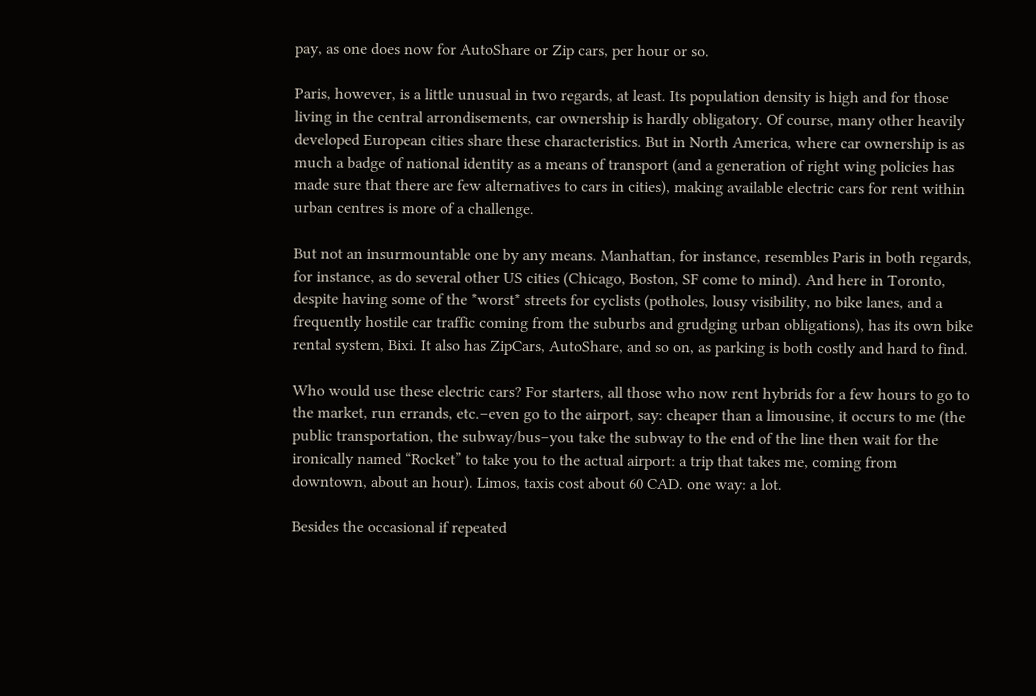pay, as one does now for AutoShare or Zip cars, per hour or so.

Paris, however, is a little unusual in two regards, at least. Its population density is high and for those living in the central arrondisements, car ownership is hardly obligatory. Of course, many other heavily developed European cities share these characteristics. But in North America, where car ownership is as much a badge of national identity as a means of transport (and a generation of right wing policies has made sure that there are few alternatives to cars in cities), making available electric cars for rent within urban centres is more of a challenge.

But not an insurmountable one by any means. Manhattan, for instance, resembles Paris in both regards, for instance, as do several other US cities (Chicago, Boston, SF come to mind). And here in Toronto, despite having some of the *worst* streets for cyclists (potholes, lousy visibility, no bike lanes, and a frequently hostile car traffic coming from the suburbs and grudging urban obligations), has its own bike rental system, Bixi. It also has ZipCars, AutoShare, and so on, as parking is both costly and hard to find.

Who would use these electric cars? For starters, all those who now rent hybrids for a few hours to go to the market, run errands, etc.–even go to the airport, say: cheaper than a limousine, it occurs to me (the public transportation, the subway/bus–you take the subway to the end of the line then wait for the ironically named “Rocket” to take you to the actual airport: a trip that takes me, coming from downtown, about an hour). Limos, taxis cost about 60 CAD. one way: a lot.

Besides the occasional if repeated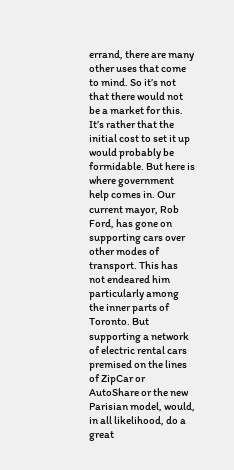errand, there are many other uses that come to mind. So it’s not that there would not be a market for this. It’s rather that the initial cost to set it up would probably be formidable. But here is where government help comes in. Our current mayor, Rob Ford, has gone on supporting cars over other modes of transport. This has not endeared him particularly among the inner parts of Toronto. But supporting a network of electric rental cars premised on the lines of ZipCar or AutoShare or the new Parisian model, would, in all likelihood, do a great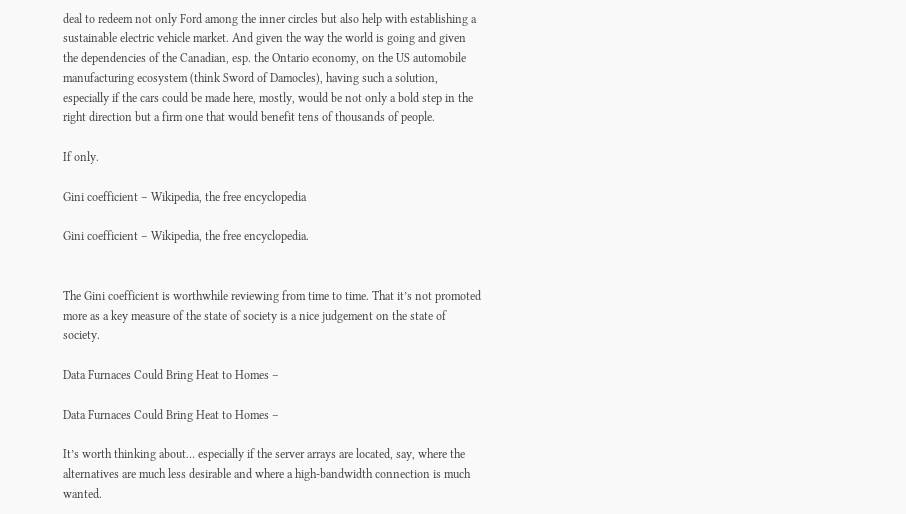deal to redeem not only Ford among the inner circles but also help with establishing a sustainable electric vehicle market. And given the way the world is going and given the dependencies of the Canadian, esp. the Ontario economy, on the US automobile manufacturing ecosystem (think Sword of Damocles), having such a solution, especially if the cars could be made here, mostly, would be not only a bold step in the right direction but a firm one that would benefit tens of thousands of people.

If only.

Gini coefficient – Wikipedia, the free encyclopedia

Gini coefficient – Wikipedia, the free encyclopedia.


The Gini coefficient is worthwhile reviewing from time to time. That it’s not promoted more as a key measure of the state of society is a nice judgement on the state of society.

Data Furnaces Could Bring Heat to Homes –

Data Furnaces Could Bring Heat to Homes –

It’s worth thinking about… especially if the server arrays are located, say, where the alternatives are much less desirable and where a high-bandwidth connection is much wanted.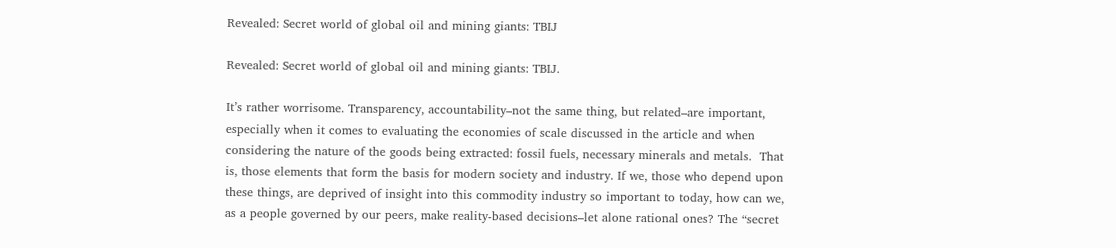Revealed: Secret world of global oil and mining giants: TBIJ

Revealed: Secret world of global oil and mining giants: TBIJ.

It’s rather worrisome. Transparency, accountability–not the same thing, but related–are important, especially when it comes to evaluating the economies of scale discussed in the article and when considering the nature of the goods being extracted: fossil fuels, necessary minerals and metals.  That is, those elements that form the basis for modern society and industry. If we, those who depend upon these things, are deprived of insight into this commodity industry so important to today, how can we, as a people governed by our peers, make reality-based decisions–let alone rational ones? The “secret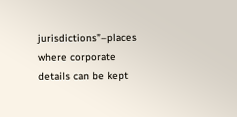jurisdictions”–places where corporate details can be kept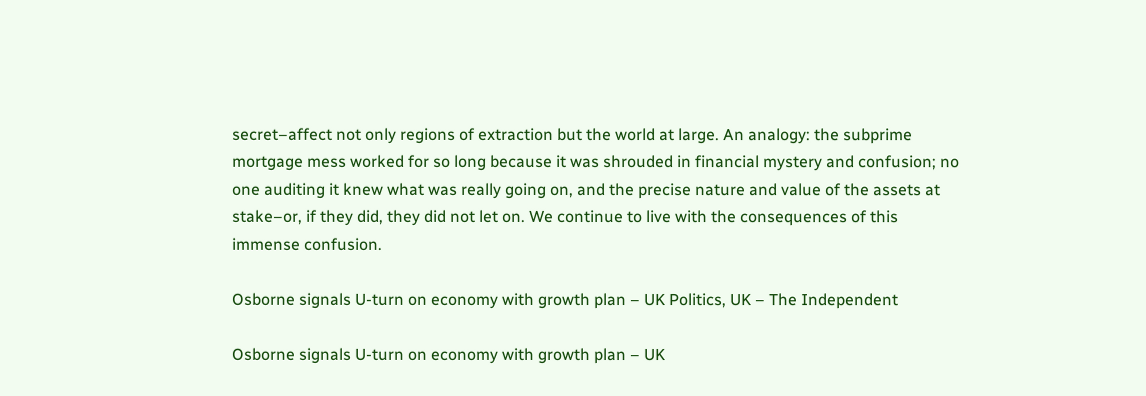secret–affect not only regions of extraction but the world at large. An analogy: the subprime mortgage mess worked for so long because it was shrouded in financial mystery and confusion; no one auditing it knew what was really going on, and the precise nature and value of the assets at stake–or, if they did, they did not let on. We continue to live with the consequences of this immense confusion.

Osborne signals U-turn on economy with growth plan – UK Politics, UK – The Independent

Osborne signals U-turn on economy with growth plan – UK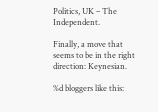Politics, UK – The Independent.

Finally, a move that seems to be in the right direction: Keynesian.

%d bloggers like this: